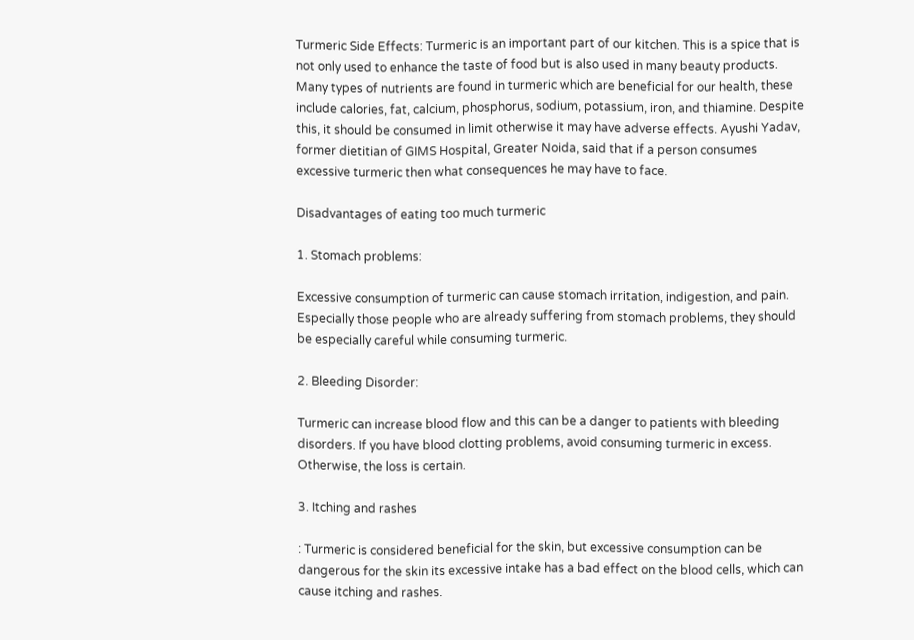Turmeric Side Effects: Turmeric is an important part of our kitchen. This is a spice that is not only used to enhance the taste of food but is also used in many beauty products. Many types of nutrients are found in turmeric which are beneficial for our health, these include calories, fat, calcium, phosphorus, sodium, potassium, iron, and thiamine. Despite this, it should be consumed in limit otherwise it may have adverse effects. Ayushi Yadav, former dietitian of GIMS Hospital, Greater Noida, said that if a person consumes excessive turmeric then what consequences he may have to face.

Disadvantages of eating too much turmeric

1. Stomach problems:

Excessive consumption of turmeric can cause stomach irritation, indigestion, and pain. Especially those people who are already suffering from stomach problems, they should be especially careful while consuming turmeric.

2. Bleeding Disorder:

Turmeric can increase blood flow and this can be a danger to patients with bleeding disorders. If you have blood clotting problems, avoid consuming turmeric in excess. Otherwise, the loss is certain.

3. Itching and rashes

: Turmeric is considered beneficial for the skin, but excessive consumption can be dangerous for the skin its excessive intake has a bad effect on the blood cells, which can cause itching and rashes.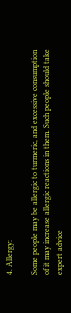4. Allergy:

Some people may be allergic to turmeric, and excessive consumption of it may increase allergic reactions in them. Such people should take expert advice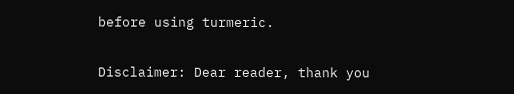before using turmeric.

Disclaimer: Dear reader, thank you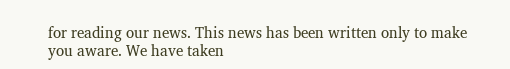for reading our news. This news has been written only to make you aware. We have taken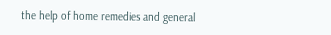the help of home remedies and general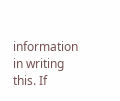information in writing this. If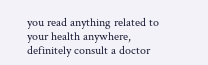you read anything related to your health anywhere, definitely consult a doctor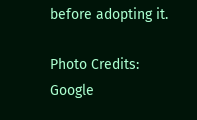before adopting it.

Photo Credits: Google